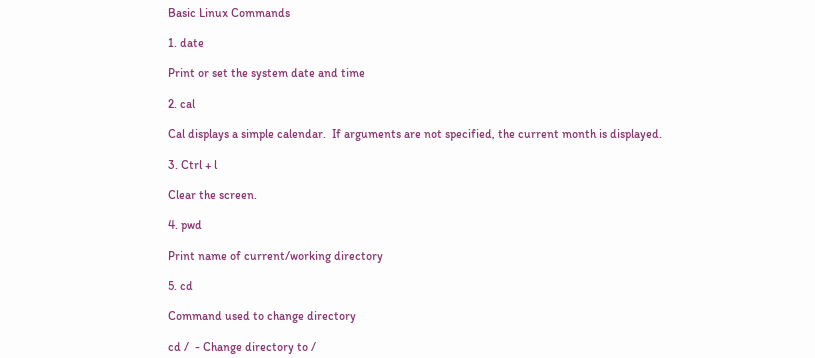Basic Linux Commands

1. date

Print or set the system date and time

2. cal

Cal displays a simple calendar.  If arguments are not specified, the current month is displayed.

3. Ctrl + l

Clear the screen.

4. pwd

Print name of current/working directory

5. cd

Command used to change directory

cd /  - Change directory to /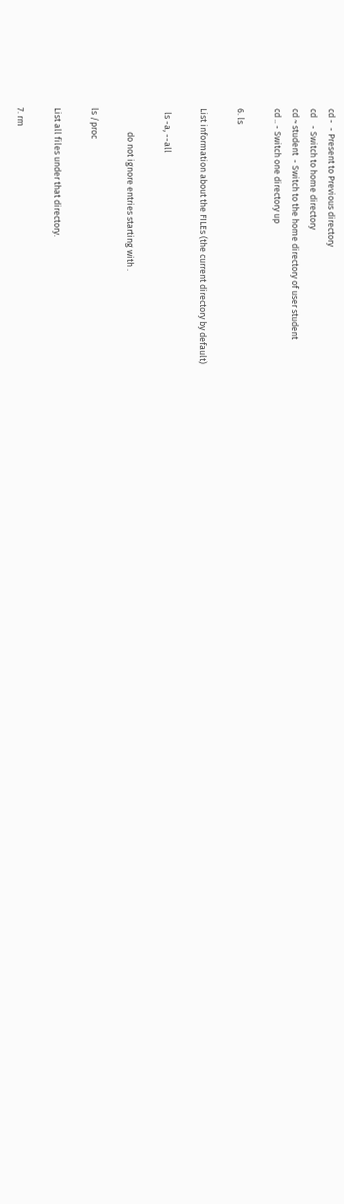cd -  - Present to Previous directory
cd    - Switch to home directory
cd ~ student  - Switch to the home directory of user student
cd .. - Switch one directory up

6. ls

List information about the FILEs (the current directory by default)

  ls -a, --all

            do not ignore entries starting with .

ls /proc

List all files under that directory.

7. rm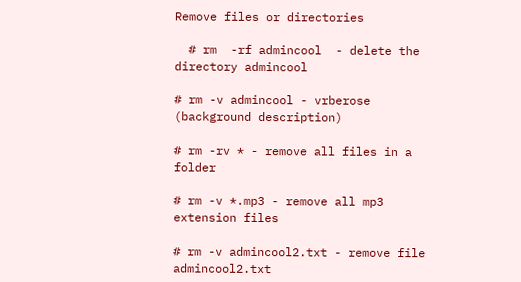Remove files or directories

  # rm  -rf admincool  - delete the directory admincool

# rm -v admincool - vrberose (background description)

# rm -rv * - remove all files in a folder

# rm -v *.mp3 - remove all mp3 extension files

# rm -v admincool2.txt - remove file admincool2.txt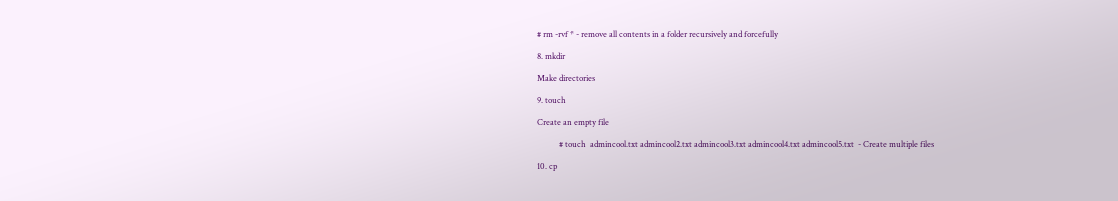# rm -rvf * - remove all contents in a folder recursively and forcefully

8. mkdir

Make directories

9. touch

Create an empty file

           # touch  admincool.txt admincool2.txt admincool3.txt admincool4.txt admincool5.txt  - Create multiple files

10. cp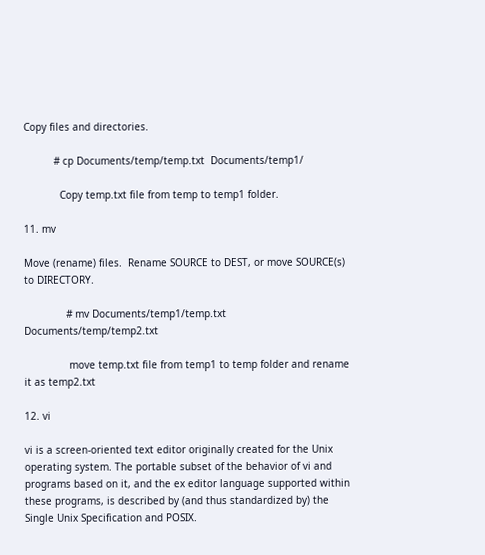Copy files and directories.

          # cp Documents/temp/temp.txt  Documents/temp1/

            Copy temp.txt file from temp to temp1 folder.

11. mv

Move (rename) files.  Rename SOURCE to DEST, or move SOURCE(s) to DIRECTORY.

              # mv Documents/temp1/temp.txt  Documents/temp/temp2.txt

               move temp.txt file from temp1 to temp folder and rename it as temp2.txt

12. vi

vi is a screen-oriented text editor originally created for the Unix operating system. The portable subset of the behavior of vi and programs based on it, and the ex editor language supported within these programs, is described by (and thus standardized by) the Single Unix Specification and POSIX.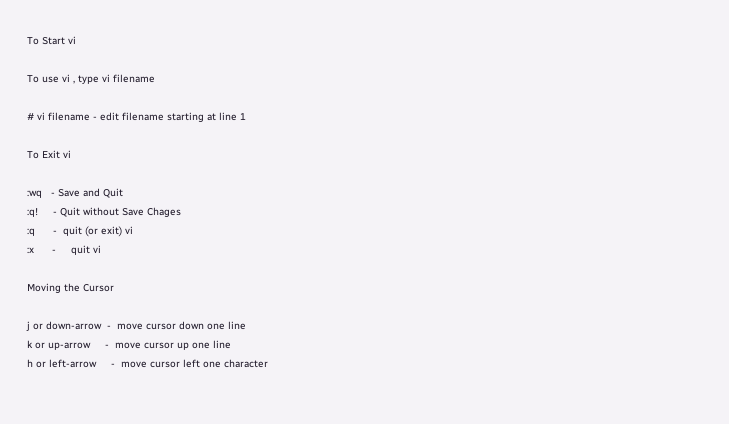To Start vi

To use vi , type vi filename

# vi filename - edit filename starting at line 1

To Exit vi

:wq   - Save and Quit
:q!     - Quit without Save Chages
:q      -  quit (or exit) vi
:x      -     quit vi

Moving the Cursor

j or down-arrow  -  move cursor down one line
k or up-arrow     -  move cursor up one line
h or left-arrow     -  move cursor left one character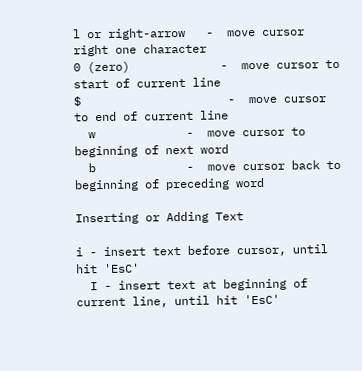l or right-arrow   -  move cursor right one character
0 (zero)             -  move cursor to start of current line
$                     -  move cursor to end of current line
  w             -  move cursor to beginning of next word
  b             -  move cursor back to beginning of preceding word

Inserting or Adding Text

i - insert text before cursor, until hit 'EsC'
  I - insert text at beginning of current line, until hit 'EsC'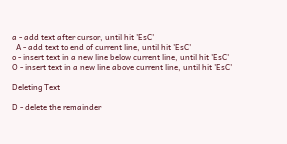a - add text after cursor, until hit 'EsC'
  A - add text to end of current line, until hit 'EsC'
o - insert text in a new line below current line, until hit 'EsC'
O - insert text in a new line above current line, until hit 'EsC'

Deleting Text

D - delete the remainder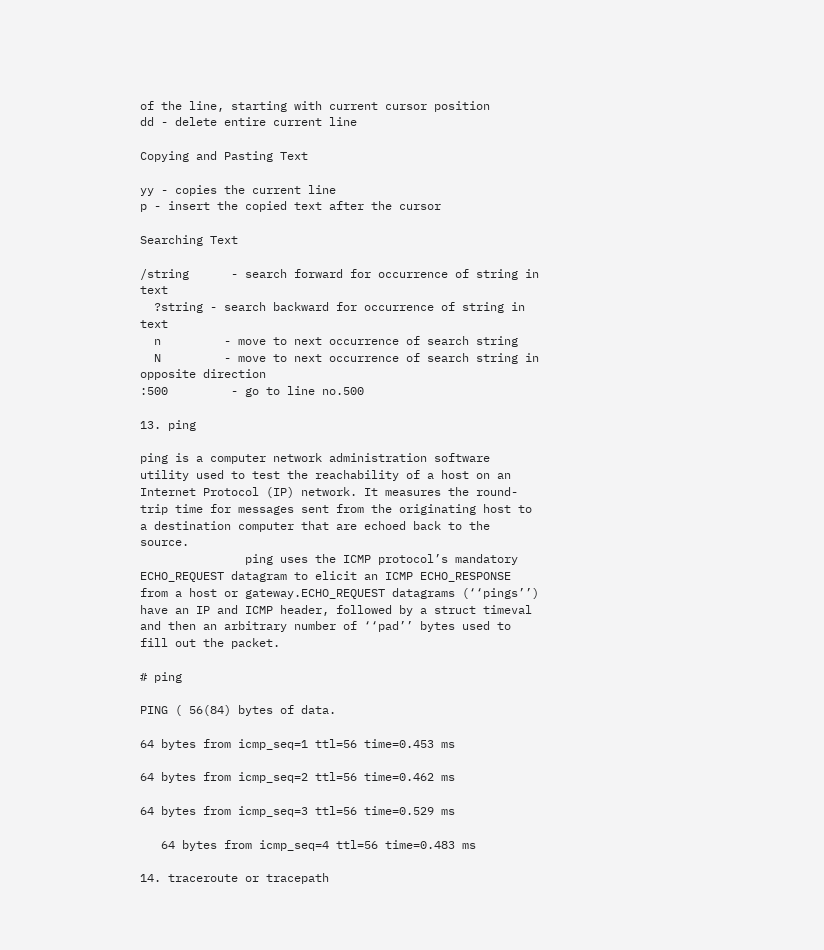of the line, starting with current cursor position
dd - delete entire current line

Copying and Pasting Text

yy - copies the current line
p - insert the copied text after the cursor

Searching Text

/string      - search forward for occurrence of string in text
  ?string - search backward for occurrence of string in text
  n         - move to next occurrence of search string
  N         - move to next occurrence of search string in opposite direction
:500         - go to line no.500

13. ping

ping is a computer network administration software utility used to test the reachability of a host on an Internet Protocol (IP) network. It measures the round-trip time for messages sent from the originating host to a destination computer that are echoed back to the source.
               ping uses the ICMP protocol’s mandatory ECHO_REQUEST datagram to elicit an ICMP ECHO_RESPONSE from a host or gateway.ECHO_REQUEST datagrams (‘‘pings’’) have an IP and ICMP header, followed by a struct timeval
and then an arbitrary number of ‘‘pad’’ bytes used to fill out the packet.

# ping

PING ( 56(84) bytes of data.

64 bytes from icmp_seq=1 ttl=56 time=0.453 ms

64 bytes from icmp_seq=2 ttl=56 time=0.462 ms

64 bytes from icmp_seq=3 ttl=56 time=0.529 ms

   64 bytes from icmp_seq=4 ttl=56 time=0.483 ms

14. traceroute or tracepath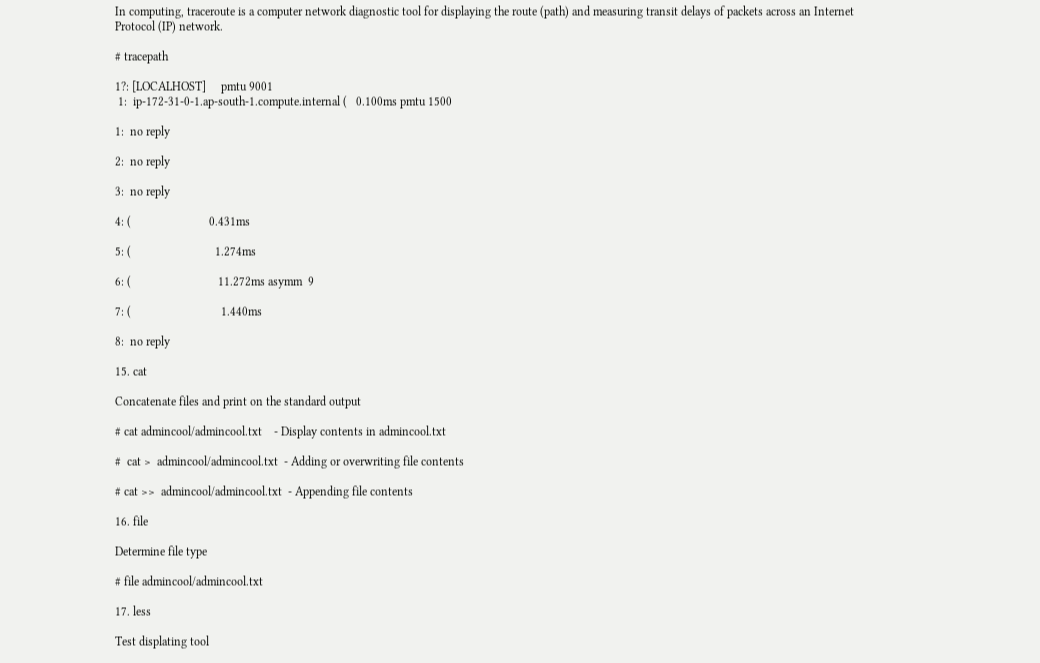In computing, traceroute is a computer network diagnostic tool for displaying the route (path) and measuring transit delays of packets across an Internet Protocol (IP) network.

# tracepath

1?: [LOCALHOST]     pmtu 9001
 1:  ip-172-31-0-1.ap-south-1.compute.internal (   0.100ms pmtu 1500

1:  no reply

2:  no reply

3:  no reply

4: (                          0.431ms

5: (                            1.274ms

6: (                             11.272ms asymm  9

7: (                              1.440ms

8:  no reply

15. cat

Concatenate files and print on the standard output

# cat admincool/admincool.txt    - Display contents in admincool.txt

#  cat >  admincool/admincool.txt  - Adding or overwriting file contents

# cat >>  admincool/admincool.txt  - Appending file contents

16. file

Determine file type

# file admincool/admincool.txt

17. less

Test displating tool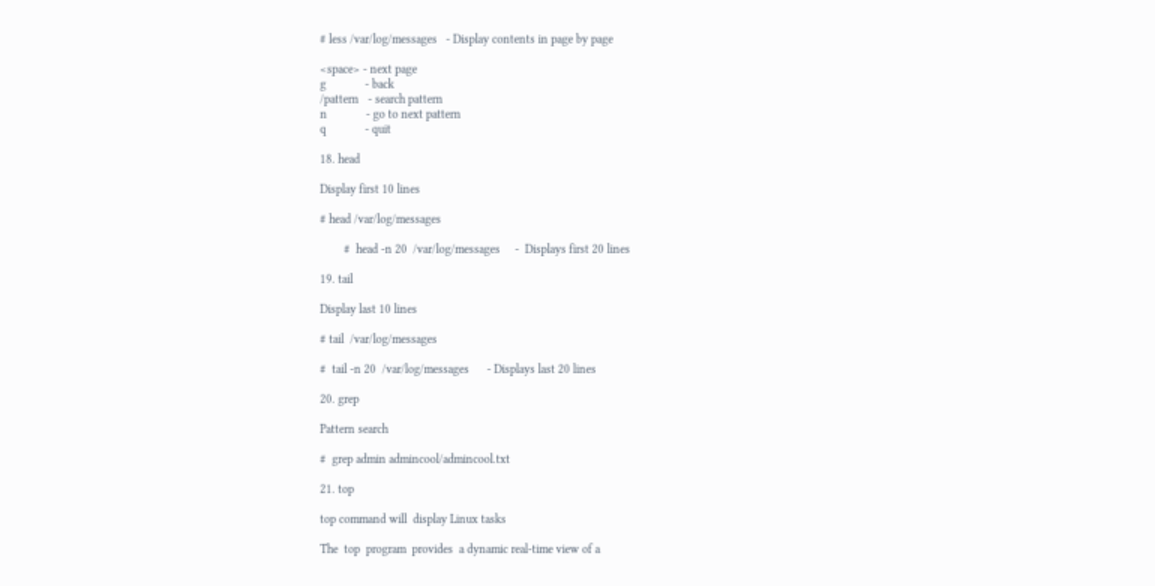# less /var/log/messages   - Display contents in page by page

<space> - next page
g             - back
/pattern   - search pattern
n             - go to next pattern
q             - quit

18. head

Display first 10 lines

# head /var/log/messages

        #  head -n 20  /var/log/messages     -  Displays first 20 lines

19. tail

Display last 10 lines

# tail  /var/log/messages

#  tail -n 20  /var/log/messages      - Displays last 20 lines

20. grep

Pattern search

#  grep admin admincool/admincool.txt

21. top

top command will  display Linux tasks

The  top  program  provides  a dynamic real-time view of a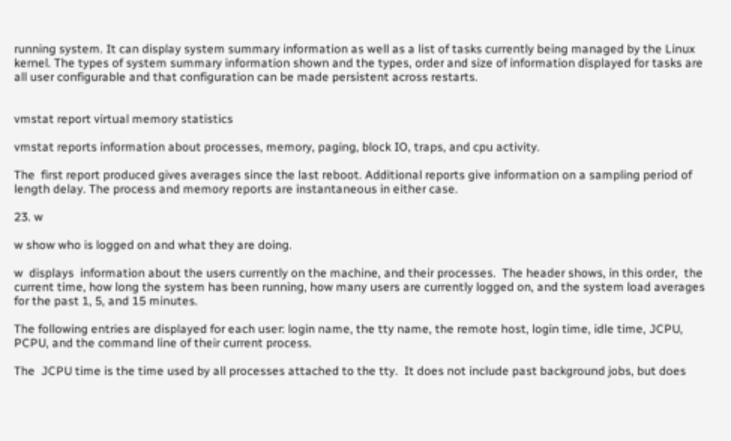running system. It can display system summary information as well as a list of tasks currently being managed by the Linux kernel. The types of system summary information shown and the types, order and size of information displayed for tasks are all user configurable and that configuration can be made persistent across restarts.


vmstat report virtual memory statistics

vmstat reports information about processes, memory, paging, block IO, traps, and cpu activity.

The  first report produced gives averages since the last reboot. Additional reports give information on a sampling period of length delay. The process and memory reports are instantaneous in either case.

23. w

w show who is logged on and what they are doing.

w  displays  information about the users currently on the machine, and their processes.  The header shows, in this order,  the current time, how long the system has been running, how many users are currently logged on, and the system load averages for the past 1, 5, and 15 minutes.

The following entries are displayed for each user: login name, the tty name, the remote host, login time, idle time, JCPU, PCPU, and the command line of their current process.

The  JCPU time is the time used by all processes attached to the tty.  It does not include past background jobs, but does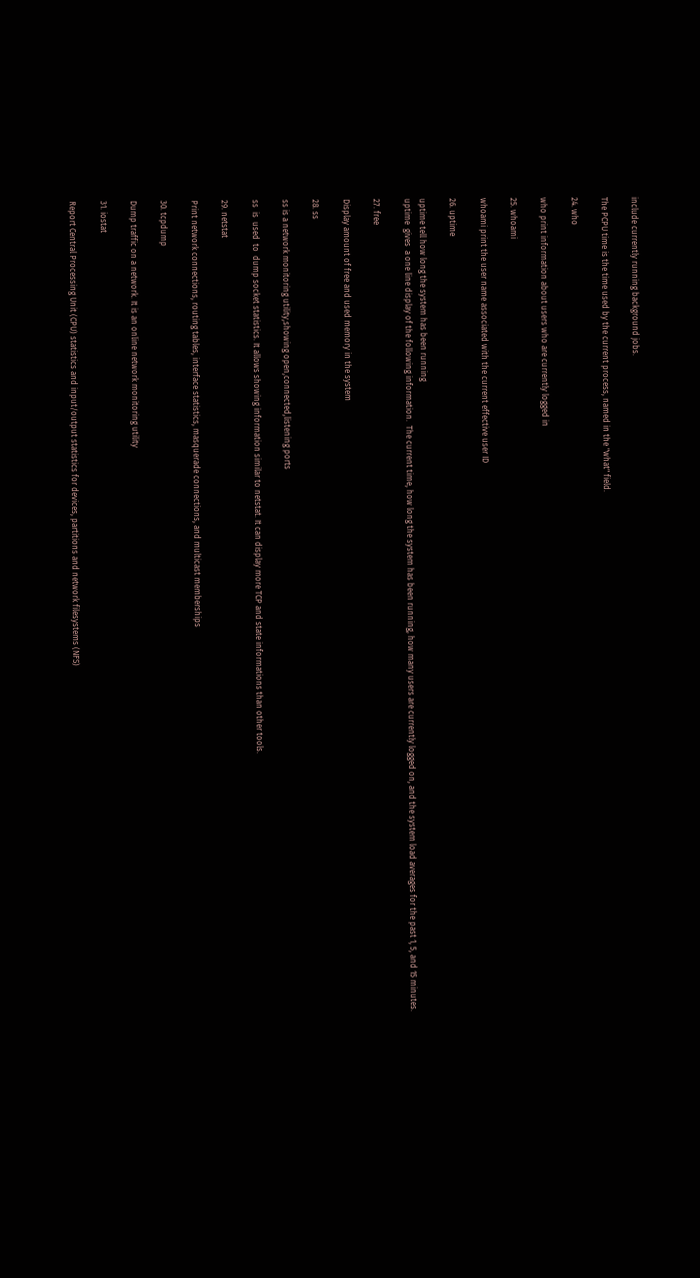include currently running background jobs.

The PCPU time is the time used by the current process, named in the "what" field.

24. who

who print information about users who are currently logged in

25. whoami

whoami print the user name associated with the current effective user ID

26. uptime

uptime tell how long the system has been running
uptime  gives  a one line display of the following information.  The current time, how long the system has been running, how many users are currently logged on, and the system load averages for the past 1, 5, and 15 minutes.

27. free

Display amount of free and used memory in the system

28. ss

ss is a network monitoring utility,showing open,connected,listening ports

ss  is  used  to  dump socket statistics. It allows showing information similar to netstat. It can display more TCP and state informations than other tools.

29. netstat

Print network connections, routing tables, interface statistics, masquerade connections, and multicast memberships

30. tcpdump

Dump traffic on a network. It is an online network monitoring utility

31. iostat

Report Central Processing Unit (CPU) statistics and input/output statistics for devices, partitions and network filesystems (NFS)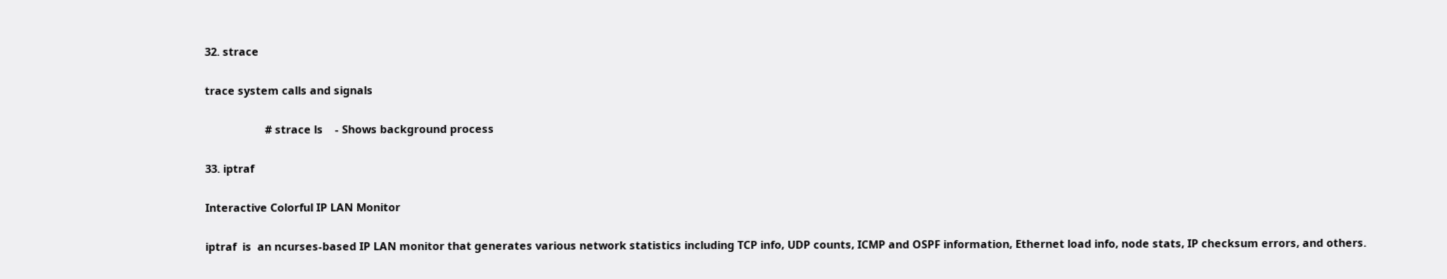32. strace

trace system calls and signals

                    # strace ls    - Shows background process

33. iptraf

Interactive Colorful IP LAN Monitor

iptraf  is  an ncurses-based IP LAN monitor that generates various network statistics including TCP info, UDP counts, ICMP and OSPF information, Ethernet load info, node stats, IP checksum errors, and others.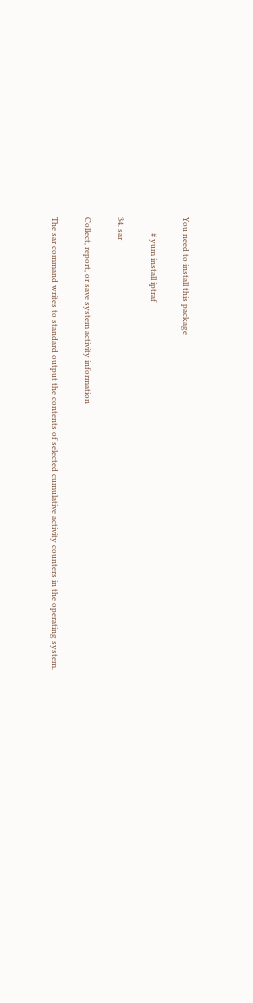You need to install this package

        # yum install iptraf

34. sar

Collect, report, or save system activity information

The sar command writes to standard output the contents of selected cumulative activity counters in the operating system.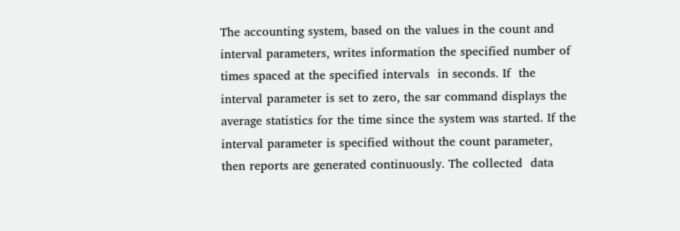The accounting system, based on the values in the count and interval parameters, writes information the specified number of times spaced at the specified intervals  in seconds. If  the interval parameter is set to zero, the sar command displays the average statistics for the time since the system was started. If the interval parameter is specified without the count parameter, then reports are generated continuously. The collected  data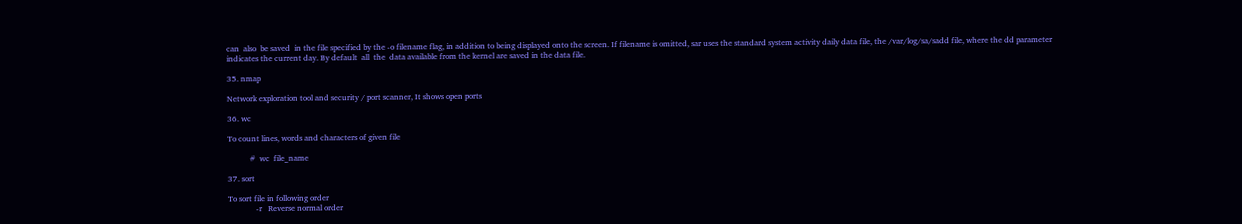can  also  be saved  in the file specified by the -o filename flag, in addition to being displayed onto the screen. If filename is omitted, sar uses the standard system activity daily data file, the /var/log/sa/sadd file, where the dd parameter indicates the current day. By default  all  the  data available from the kernel are saved in the data file.

35. nmap

Network exploration tool and security / port scanner, It shows open ports

36. wc

To count lines, words and characters of given file

           #  wc  file_name

37. sort

To sort file in following order
              -r   Reverse normal order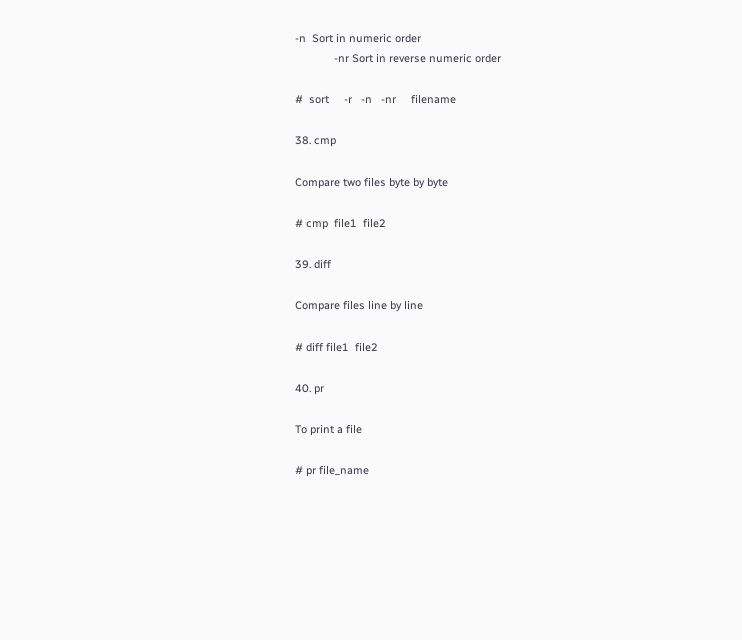-n  Sort in numeric order
             -nr Sort in reverse numeric order

#  sort     -r   -n   -nr     filename

38. cmp

Compare two files byte by byte

# cmp  file1  file2

39. diff

Compare files line by line

# diff file1  file2

40. pr

To print a file

# pr file_name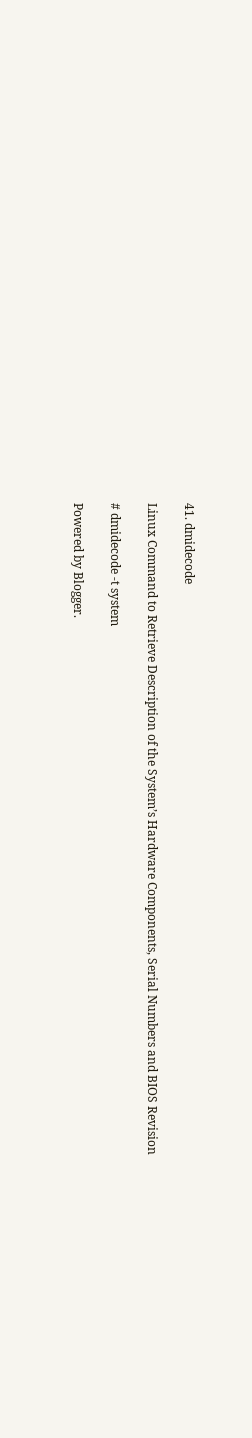41. dmidecode

Linux Command to Retrieve Description of the System’s Hardware Components, Serial Numbers and BIOS Revision

# dmidecode -t system

Powered by Blogger.